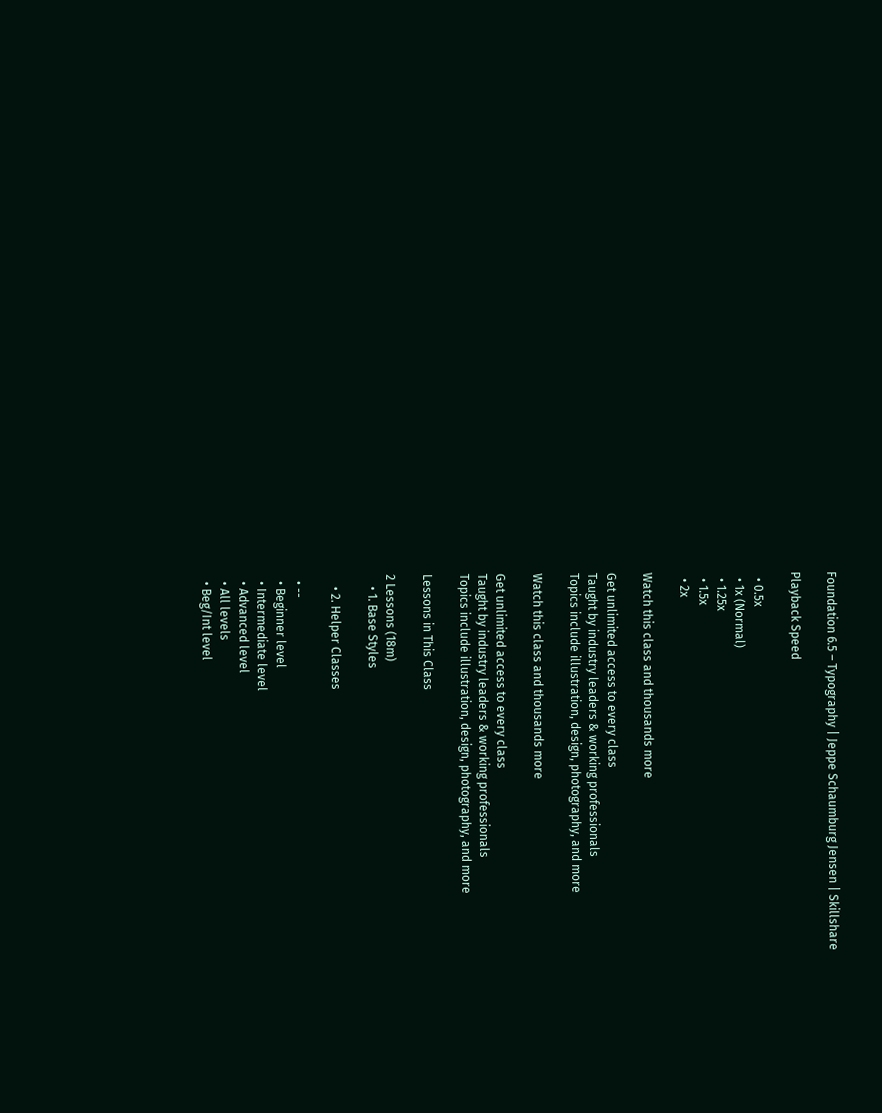Foundation 6.5 – Typography | Jeppe Schaumburg Jensen | Skillshare

Playback Speed

  • 0.5x
  • 1x (Normal)
  • 1.25x
  • 1.5x
  • 2x

Watch this class and thousands more

Get unlimited access to every class
Taught by industry leaders & working professionals
Topics include illustration, design, photography, and more

Watch this class and thousands more

Get unlimited access to every class
Taught by industry leaders & working professionals
Topics include illustration, design, photography, and more

Lessons in This Class

2 Lessons (18m)
    • 1. Base Styles

    • 2. Helper Classes

  • --
  • Beginner level
  • Intermediate level
  • Advanced level
  • All levels
  • Beg/Int level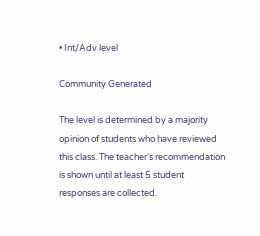• Int/Adv level

Community Generated

The level is determined by a majority opinion of students who have reviewed this class. The teacher's recommendation is shown until at least 5 student responses are collected.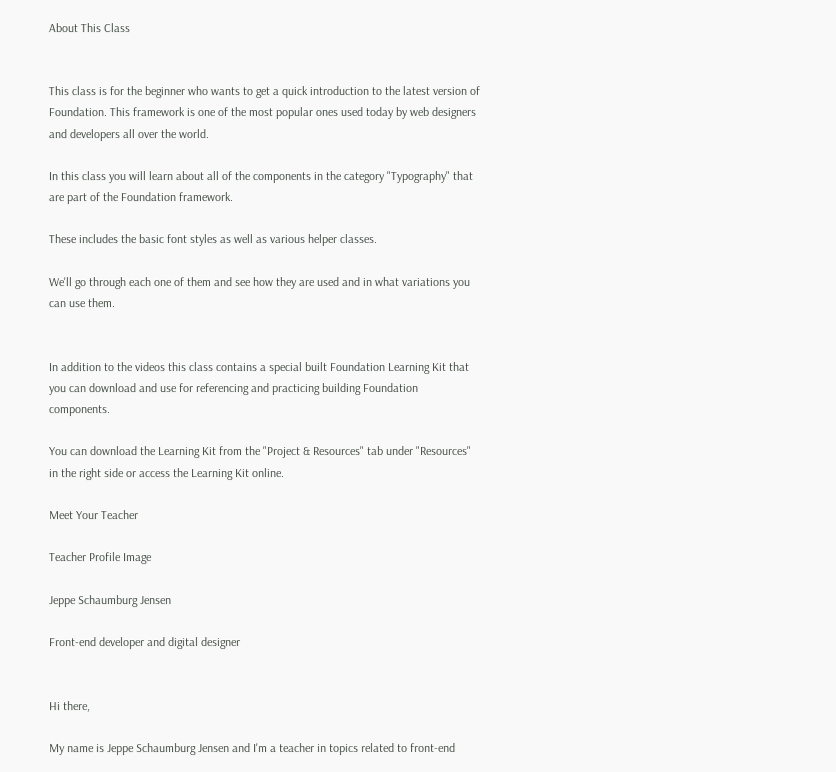About This Class


This class is for the beginner who wants to get a quick introduction to the latest version of Foundation. This framework is one of the most popular ones used today by web designers and developers all over the world.

In this class you will learn about all of the components in the category "Typography" that are part of the Foundation framework.

These includes the basic font styles as well as various helper classes.

We'll go through each one of them and see how they are used and in what variations you can use them.


In addition to the videos this class contains a special built Foundation Learning Kit that you can download and use for referencing and practicing building Foundation components.

You can download the Learning Kit from the "Project & Resources" tab under "Resources" in the right side or access the Learning Kit online.

Meet Your Teacher

Teacher Profile Image

Jeppe Schaumburg Jensen

Front-end developer and digital designer


Hi there,

My name is Jeppe Schaumburg Jensen and I'm a teacher in topics related to front-end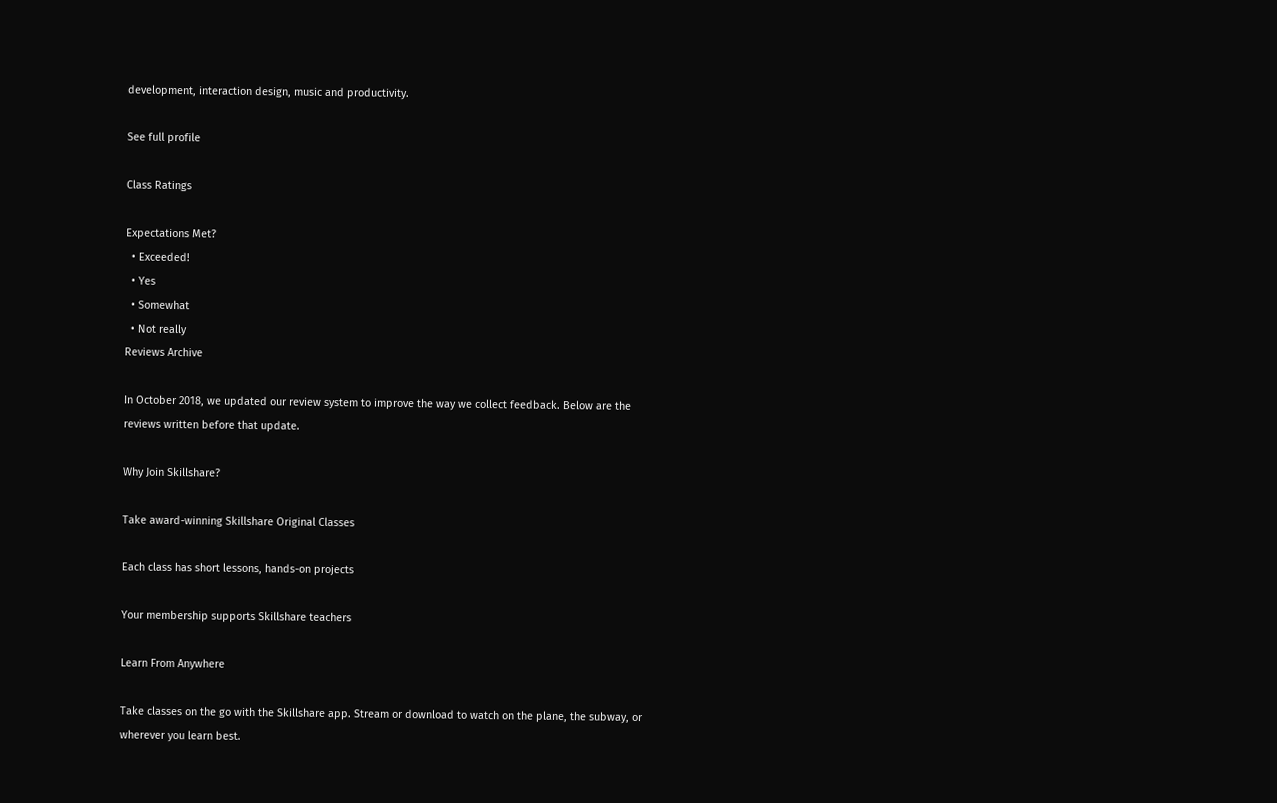development, interaction design, music and productivity.

See full profile

Class Ratings

Expectations Met?
  • Exceeded!
  • Yes
  • Somewhat
  • Not really
Reviews Archive

In October 2018, we updated our review system to improve the way we collect feedback. Below are the reviews written before that update.

Why Join Skillshare?

Take award-winning Skillshare Original Classes

Each class has short lessons, hands-on projects

Your membership supports Skillshare teachers

Learn From Anywhere

Take classes on the go with the Skillshare app. Stream or download to watch on the plane, the subway, or wherever you learn best.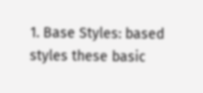1. Base Styles: based styles these basic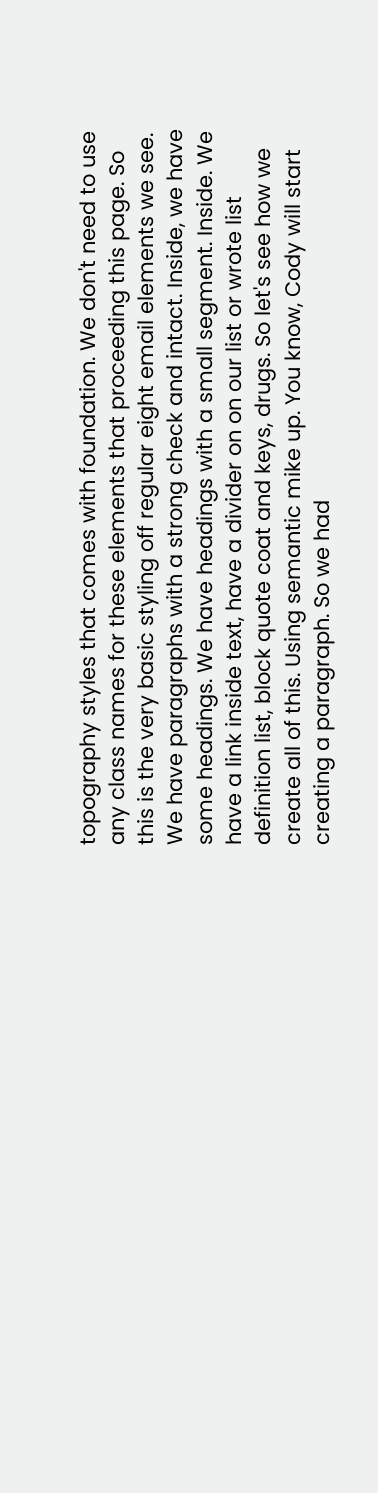topography styles that comes with foundation. We don't need to use any class names for these elements that proceeding this page. So this is the very basic styling off regular eight email elements we see. We have paragraphs with a strong check and intact. Inside, we have some headings. We have headings with a small segment. Inside. We have a link inside text, have a divider on on our list or wrote list definition list, block quote coat and keys, drugs. So let's see how we create all of this. Using semantic mike up. You know, Cody will start creating a paragraph. So we had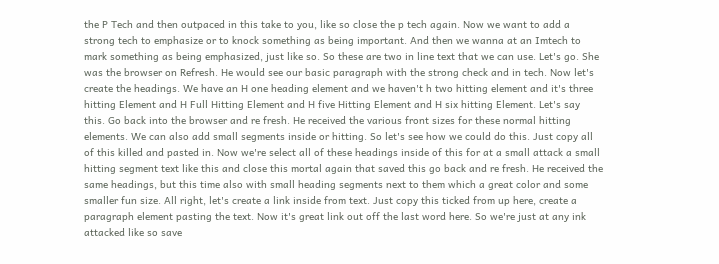the P Tech and then outpaced in this take to you, like so close the p tech again. Now we want to add a strong tech to emphasize or to knock something as being important. And then we wanna at an Imtech to mark something as being emphasized, just like so. So these are two in line text that we can use. Let's go. She was the browser on Refresh. He would see our basic paragraph with the strong check and in tech. Now let's create the headings. We have an H one heading element and we haven't h two hitting element and it's three hitting Element and H Full Hitting Element and H five Hitting Element and H six hitting Element. Let's say this. Go back into the browser and re fresh. He received the various front sizes for these normal hitting elements. We can also add small segments inside or hitting. So let's see how we could do this. Just copy all of this killed and pasted in. Now we're select all of these headings inside of this for at a small attack a small hitting segment text like this and close this mortal again that saved this go back and re fresh. He received the same headings, but this time also with small heading segments next to them which a great color and some smaller fun size. All right, let's create a link inside from text. Just copy this ticked from up here, create a paragraph element pasting the text. Now it's great link out off the last word here. So we're just at any ink attacked like so save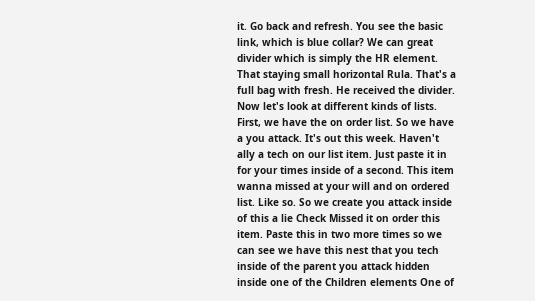it. Go back and refresh. You see the basic link, which is blue collar? We can great divider which is simply the HR element. That staying small horizontal Rula. That's a full bag with fresh. He received the divider. Now let's look at different kinds of lists. First, we have the on order list. So we have a you attack. It's out this week. Haven't ally a tech on our list item. Just paste it in for your times inside of a second. This item wanna missed at your will and on ordered list. Like so. So we create you attack inside of this a lie Check Missed it on order this item. Paste this in two more times so we can see we have this nest that you tech inside of the parent you attack hidden inside one of the Children elements One of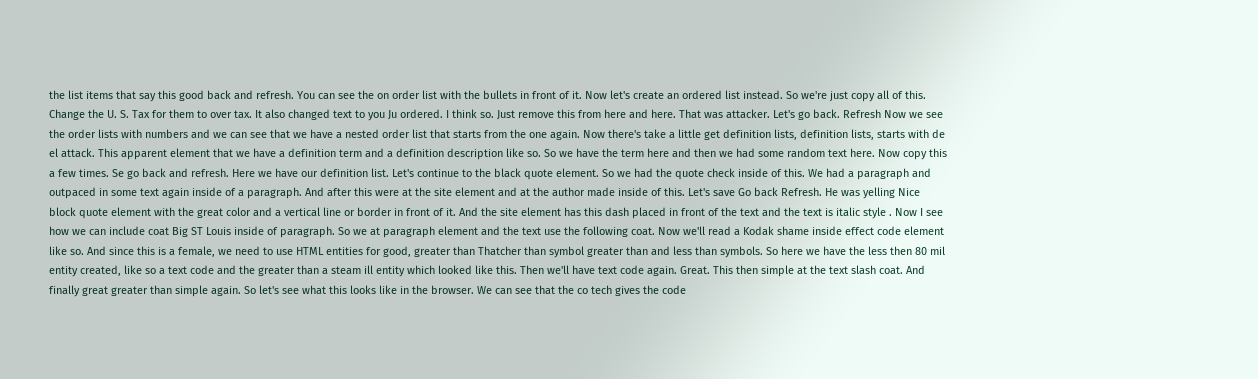the list items that say this good back and refresh. You can see the on order list with the bullets in front of it. Now let's create an ordered list instead. So we're just copy all of this. Change the U. S. Tax for them to over tax. It also changed text to you Ju ordered. I think so. Just remove this from here and here. That was attacker. Let's go back. Refresh Now we see the order lists with numbers and we can see that we have a nested order list that starts from the one again. Now there's take a little get definition lists, definition lists, starts with de el attack. This apparent element that we have a definition term and a definition description like so. So we have the term here and then we had some random text here. Now copy this a few times. Se go back and refresh. Here we have our definition list. Let's continue to the black quote element. So we had the quote check inside of this. We had a paragraph and outpaced in some text again inside of a paragraph. And after this were at the site element and at the author made inside of this. Let's save Go back Refresh. He was yelling Nice block quote element with the great color and a vertical line or border in front of it. And the site element has this dash placed in front of the text and the text is italic style . Now I see how we can include coat Big ST Louis inside of paragraph. So we at paragraph element and the text use the following coat. Now we'll read a Kodak shame inside effect code element like so. And since this is a female, we need to use HTML entities for good, greater than Thatcher than symbol greater than and less than symbols. So here we have the less then 80 mil entity created, like so a text code and the greater than a steam ill entity which looked like this. Then we'll have text code again. Great. This then simple at the text slash coat. And finally great greater than simple again. So let's see what this looks like in the browser. We can see that the co tech gives the code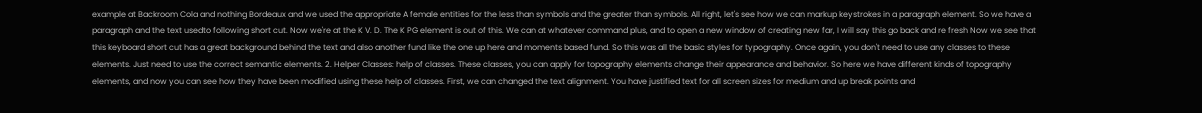example at Backroom Cola and nothing Bordeaux and we used the appropriate A female entities for the less than symbols and the greater than symbols. All right, let's see how we can markup keystrokes in a paragraph element. So we have a paragraph and the text usedto following short cut. Now we're at the K V. D. The K PG element is out of this. We can at whatever command plus, and to open a new window of creating new far, I will say this go back and re fresh Now we see that this keyboard short cut has a great background behind the text and also another fund like the one up here and moments based fund. So this was all the basic styles for typography. Once again, you don't need to use any classes to these elements. Just need to use the correct semantic elements. 2. Helper Classes: help of classes. These classes, you can apply for topography elements change their appearance and behavior. So here we have different kinds of topography elements, and now you can see how they have been modified using these help of classes. First, we can changed the text alignment. You have justified text for all screen sizes for medium and up break points and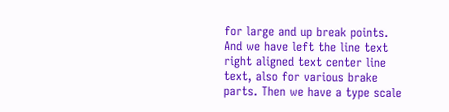for large and up break points. And we have left the line text right aligned text center line text, also for various brake parts. Then we have a type scale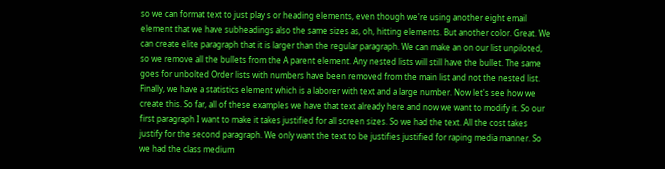so we can format text to just play s or heading elements, even though we're using another eight email element that we have subheadings also the same sizes as, oh, hitting elements. But another color. Great. We can create elite paragraph that it is larger than the regular paragraph. We can make an on our list unpiloted, so we remove all the bullets from the A parent element. Any nested lists will still have the bullet. The same goes for unbolted Order lists with numbers have been removed from the main list and not the nested list. Finally, we have a statistics element which is a laborer with text and a large number. Now let's see how we create this. So far, all of these examples we have that text already here and now we want to modify it. So our first paragraph I want to make it takes justified for all screen sizes. So we had the text. All the cost takes justify for the second paragraph. We only want the text to be justifies justified for raping media manner. So we had the class medium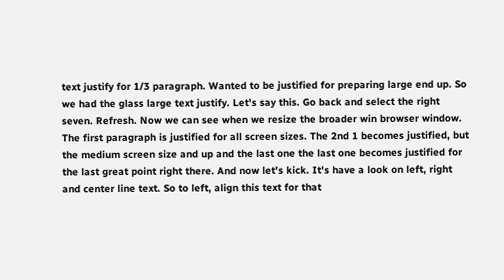text justify for 1/3 paragraph. Wanted to be justified for preparing large end up. So we had the glass large text justify. Let's say this. Go back and select the right seven. Refresh. Now we can see when we resize the broader win browser window. The first paragraph is justified for all screen sizes. The 2nd 1 becomes justified, but the medium screen size and up and the last one the last one becomes justified for the last great point right there. And now let's kick. It's have a look on left, right and center line text. So to left, align this text for that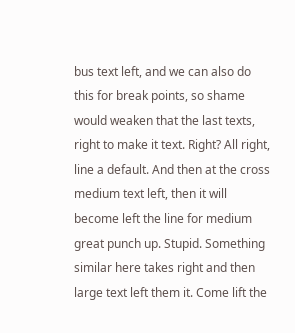bus text left, and we can also do this for break points, so shame would weaken that the last texts, right to make it text. Right? All right, line a default. And then at the cross medium text left, then it will become left the line for medium great punch up. Stupid. Something similar here takes right and then large text left them it. Come lift the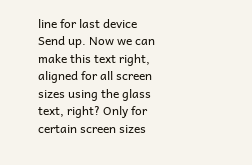line for last device Send up. Now we can make this text right, aligned for all screen sizes using the glass text, right? Only for certain screen sizes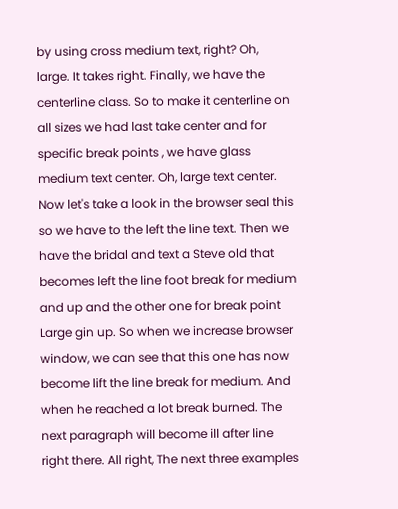by using cross medium text, right? Oh, large. It takes right. Finally, we have the centerline class. So to make it centerline on all sizes we had last take center and for specific break points , we have glass medium text center. Oh, large text center. Now let's take a look in the browser seal this so we have to the left the line text. Then we have the bridal and text a Steve old that becomes left the line foot break for medium and up and the other one for break point Large gin up. So when we increase browser window, we can see that this one has now become lift the line break for medium. And when he reached a lot break burned. The next paragraph will become ill after line right there. All right, The next three examples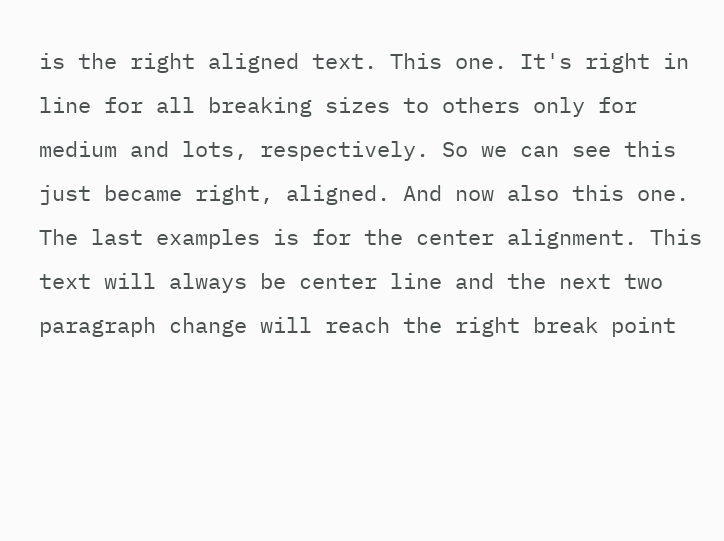is the right aligned text. This one. It's right in line for all breaking sizes to others only for medium and lots, respectively. So we can see this just became right, aligned. And now also this one. The last examples is for the center alignment. This text will always be center line and the next two paragraph change will reach the right break point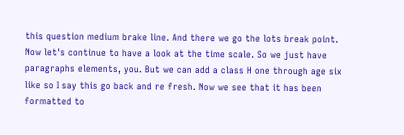this question medium brake line. And there we go the lots break point. Now let's continue to have a look at the time scale. So we just have paragraphs elements, you. But we can add a class H one through age six like so I say this go back and re fresh. Now we see that it has been formatted to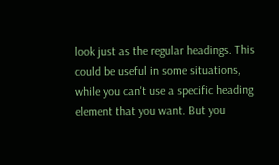look just as the regular headings. This could be useful in some situations, while you can't use a specific heading element that you want. But you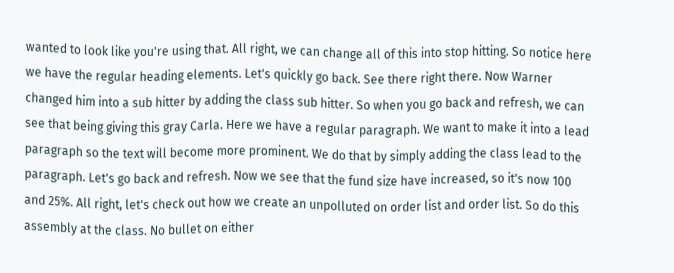wanted to look like you're using that. All right, we can change all of this into stop hitting. So notice here we have the regular heading elements. Let's quickly go back. See there right there. Now Warner changed him into a sub hitter by adding the class sub hitter. So when you go back and refresh, we can see that being giving this gray Carla. Here we have a regular paragraph. We want to make it into a lead paragraph so the text will become more prominent. We do that by simply adding the class lead to the paragraph. Let's go back and refresh. Now we see that the fund size have increased, so it's now 100 and 25%. All right, let's check out how we create an unpolluted on order list and order list. So do this assembly at the class. No bullet on either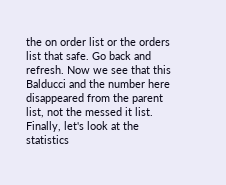the on order list or the orders list that safe. Go back and refresh. Now we see that this Balducci and the number here disappeared from the parent list, not the messed it list. Finally, let's look at the statistics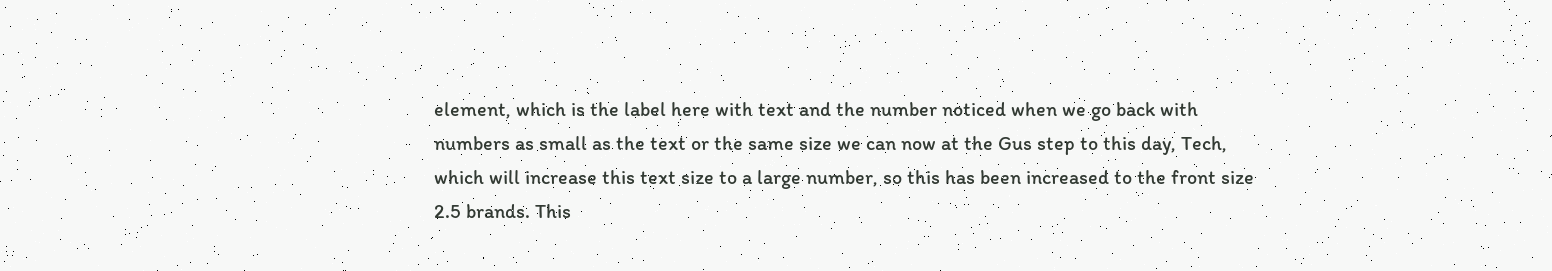element, which is the label here with text and the number noticed when we go back with numbers as small as the text or the same size we can now at the Gus step to this day, Tech, which will increase this text size to a large number, so this has been increased to the front size 2.5 brands. This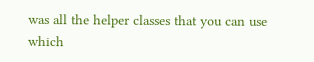was all the helper classes that you can use which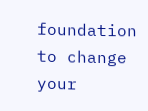foundation to change your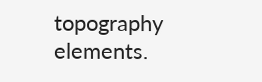topography elements.